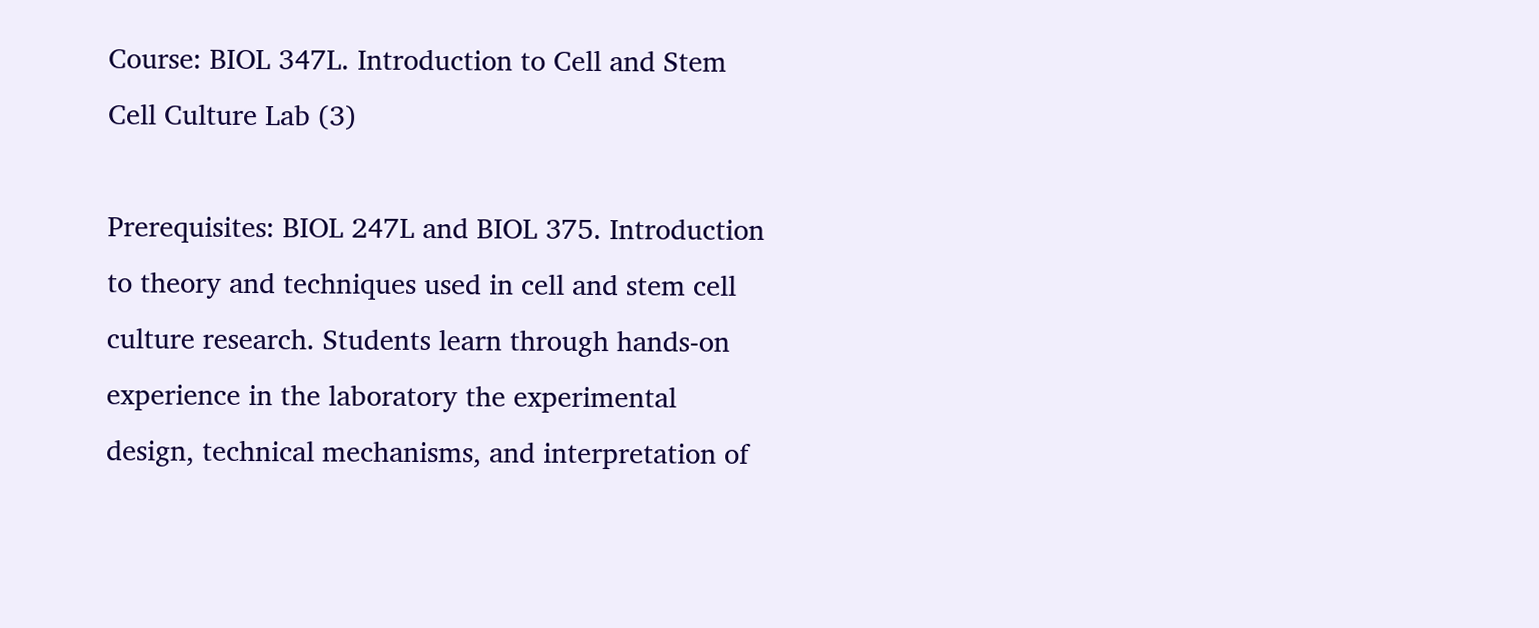Course: BIOL 347L. Introduction to Cell and Stem Cell Culture Lab (3)

Prerequisites: BIOL 247L and BIOL 375. Introduction to theory and techniques used in cell and stem cell culture research. Students learn through hands-on experience in the laboratory the experimental design, technical mechanisms, and interpretation of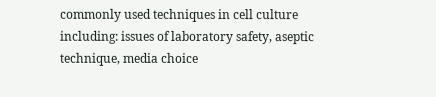commonly used techniques in cell culture including: issues of laboratory safety, aseptic technique, media choice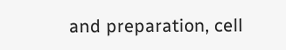and preparation, cell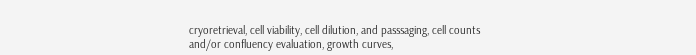cryoretrieval, cell viability, cell dilution, and passsaging, cell counts and/or confluency evaluation, growth curves,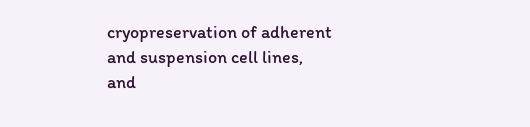cryopreservation of adherent and suspension cell lines, and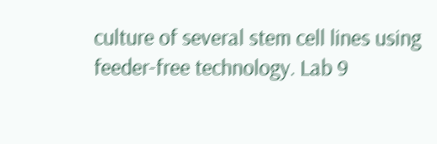culture of several stem cell lines using feeder-free technology. Lab 9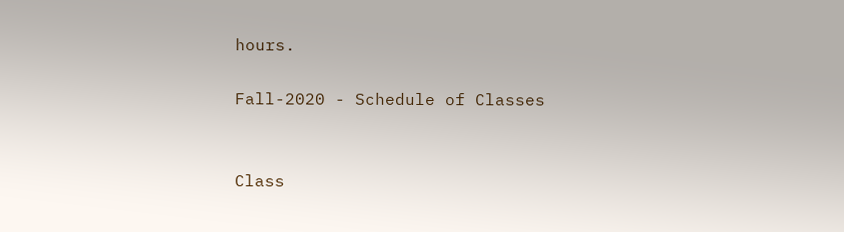hours.

Fall-2020 - Schedule of Classes


Class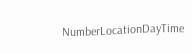NumberLocationDayTime